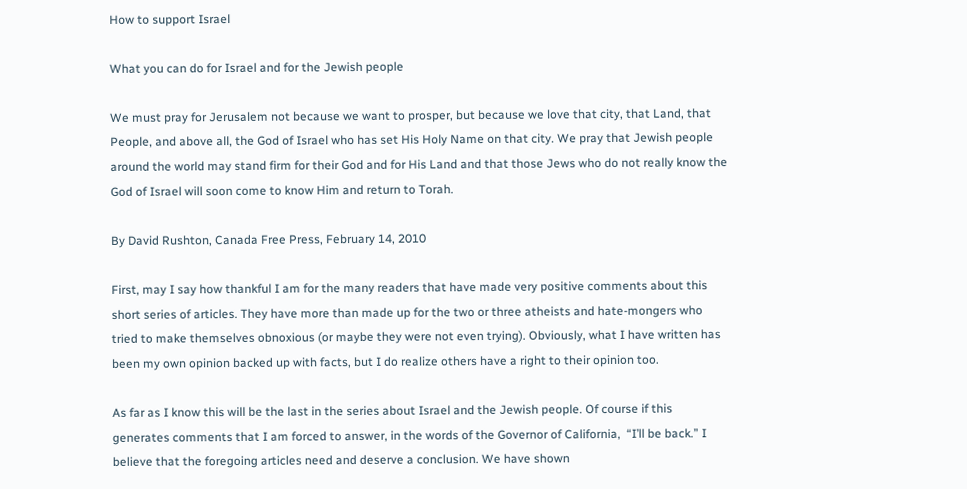How to support Israel

What you can do for Israel and for the Jewish people

We must pray for Jerusalem not because we want to prosper, but because we love that city, that Land, that People, and above all, the God of Israel who has set His Holy Name on that city. We pray that Jewish people around the world may stand firm for their God and for His Land and that those Jews who do not really know the God of Israel will soon come to know Him and return to Torah.

By David Rushton, Canada Free Press, February 14, 2010

First, may I say how thankful I am for the many readers that have made very positive comments about this short series of articles. They have more than made up for the two or three atheists and hate-mongers who tried to make themselves obnoxious (or maybe they were not even trying). Obviously, what I have written has been my own opinion backed up with facts, but I do realize others have a right to their opinion too.

As far as I know this will be the last in the series about Israel and the Jewish people. Of course if this generates comments that I am forced to answer, in the words of the Governor of California,  “I’ll be back.” I believe that the foregoing articles need and deserve a conclusion. We have shown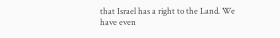that Israel has a right to the Land. We have even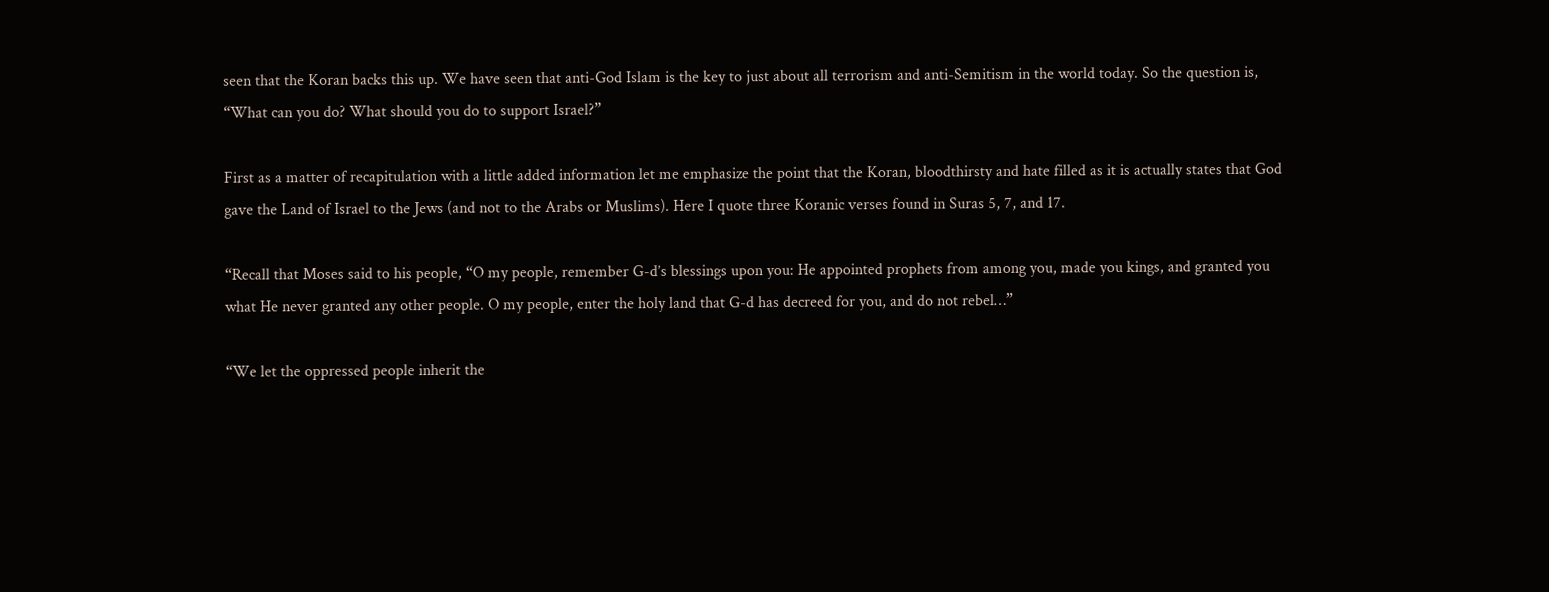seen that the Koran backs this up. We have seen that anti-God Islam is the key to just about all terrorism and anti-Semitism in the world today. So the question is, “What can you do? What should you do to support Israel?”

First as a matter of recapitulation with a little added information let me emphasize the point that the Koran, bloodthirsty and hate filled as it is actually states that God gave the Land of Israel to the Jews (and not to the Arabs or Muslims). Here I quote three Koranic verses found in Suras 5, 7, and 17.

“Recall that Moses said to his people, “O my people, remember G-d’s blessings upon you: He appointed prophets from among you, made you kings, and granted you what He never granted any other people. O my people, enter the holy land that G-d has decreed for you, and do not rebel…”

“We let the oppressed people inherit the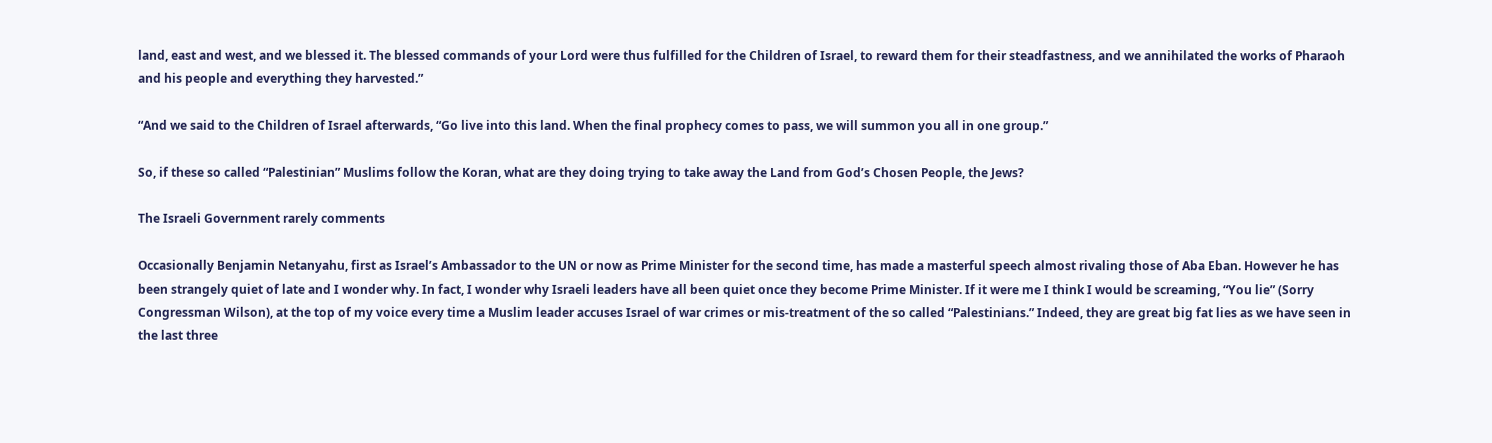land, east and west, and we blessed it. The blessed commands of your Lord were thus fulfilled for the Children of Israel, to reward them for their steadfastness, and we annihilated the works of Pharaoh and his people and everything they harvested.”

“And we said to the Children of Israel afterwards, “Go live into this land. When the final prophecy comes to pass, we will summon you all in one group.”

So, if these so called “Palestinian” Muslims follow the Koran, what are they doing trying to take away the Land from God’s Chosen People, the Jews?

The Israeli Government rarely comments

Occasionally Benjamin Netanyahu, first as Israel’s Ambassador to the UN or now as Prime Minister for the second time, has made a masterful speech almost rivaling those of Aba Eban. However he has been strangely quiet of late and I wonder why. In fact, I wonder why Israeli leaders have all been quiet once they become Prime Minister. If it were me I think I would be screaming, “You lie” (Sorry Congressman Wilson), at the top of my voice every time a Muslim leader accuses Israel of war crimes or mis-treatment of the so called “Palestinians.” Indeed, they are great big fat lies as we have seen in the last three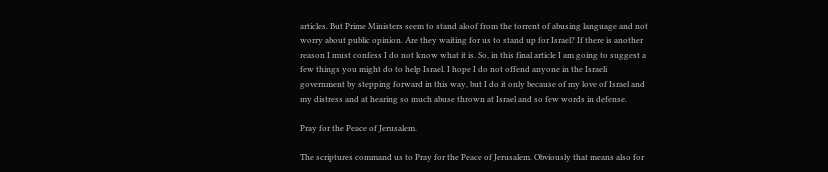articles. But Prime Ministers seem to stand aloof from the torrent of abusing language and not worry about public opinion. Are they waiting for us to stand up for Israel? If there is another reason I must confess I do not know what it is. So, in this final article I am going to suggest a few things you might do to help Israel. I hope I do not offend anyone in the Israeli government by stepping forward in this way, but I do it only because of my love of Israel and my distress and at hearing so much abuse thrown at Israel and so few words in defense.

Pray for the Peace of Jerusalem.

The scriptures command us to Pray for the Peace of Jerusalem. Obviously that means also for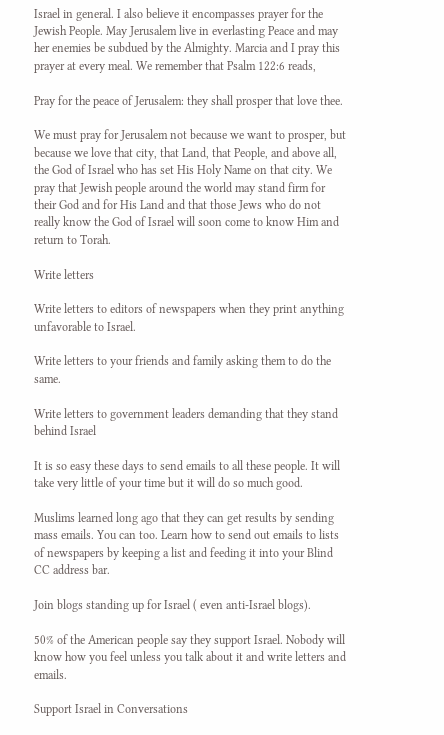Israel in general. I also believe it encompasses prayer for the Jewish People. May Jerusalem live in everlasting Peace and may her enemies be subdued by the Almighty. Marcia and I pray this prayer at every meal. We remember that Psalm 122:6 reads,

Pray for the peace of Jerusalem: they shall prosper that love thee.

We must pray for Jerusalem not because we want to prosper, but because we love that city, that Land, that People, and above all, the God of Israel who has set His Holy Name on that city. We pray that Jewish people around the world may stand firm for their God and for His Land and that those Jews who do not really know the God of Israel will soon come to know Him and return to Torah.

Write letters

Write letters to editors of newspapers when they print anything unfavorable to Israel.

Write letters to your friends and family asking them to do the same.

Write letters to government leaders demanding that they stand behind Israel

It is so easy these days to send emails to all these people. It will take very little of your time but it will do so much good.

Muslims learned long ago that they can get results by sending mass emails. You can too. Learn how to send out emails to lists of newspapers by keeping a list and feeding it into your Blind CC address bar.

Join blogs standing up for Israel ( even anti-Israel blogs).

50% of the American people say they support Israel. Nobody will know how you feel unless you talk about it and write letters and emails.

Support Israel in Conversations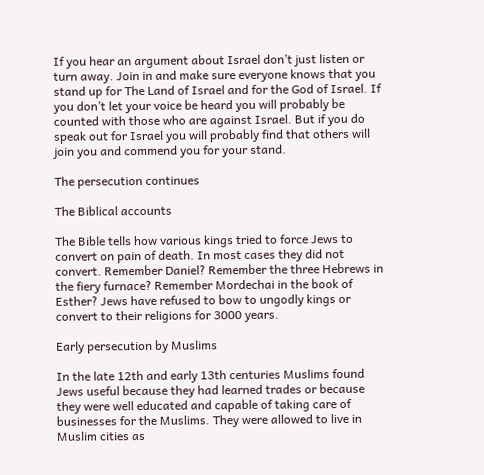If you hear an argument about Israel don’t just listen or turn away. Join in and make sure everyone knows that you stand up for The Land of Israel and for the God of Israel. If you don’t let your voice be heard you will probably be counted with those who are against Israel. But if you do speak out for Israel you will probably find that others will join you and commend you for your stand.

The persecution continues

The Biblical accounts

The Bible tells how various kings tried to force Jews to convert on pain of death. In most cases they did not convert. Remember Daniel? Remember the three Hebrews in the fiery furnace? Remember Mordechai in the book of Esther? Jews have refused to bow to ungodly kings or convert to their religions for 3000 years.

Early persecution by Muslims

In the late 12th and early 13th centuries Muslims found Jews useful because they had learned trades or because they were well educated and capable of taking care of businesses for the Muslims. They were allowed to live in Muslim cities as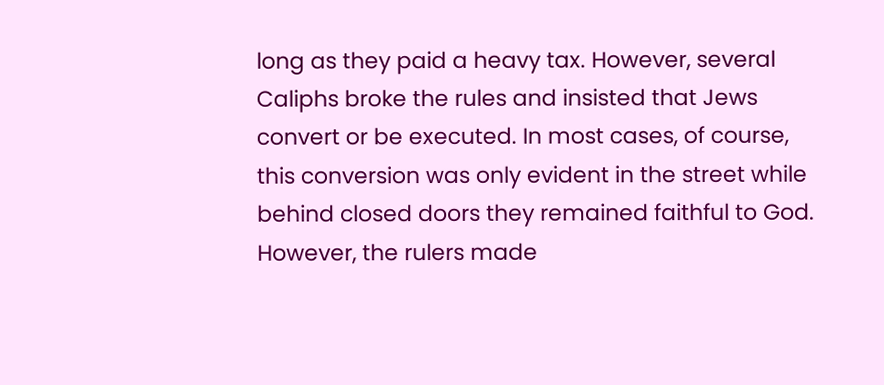long as they paid a heavy tax. However, several Caliphs broke the rules and insisted that Jews convert or be executed. In most cases, of course, this conversion was only evident in the street while behind closed doors they remained faithful to God. However, the rulers made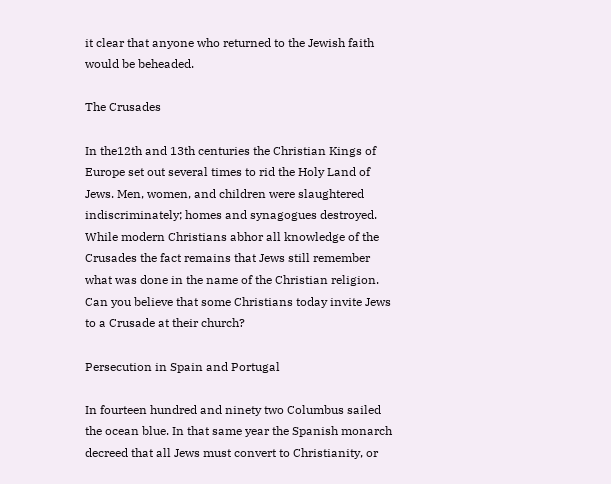it clear that anyone who returned to the Jewish faith would be beheaded.

The Crusades

In the12th and 13th centuries the Christian Kings of Europe set out several times to rid the Holy Land of Jews. Men, women, and children were slaughtered indiscriminately; homes and synagogues destroyed. While modern Christians abhor all knowledge of the Crusades the fact remains that Jews still remember what was done in the name of the Christian religion. Can you believe that some Christians today invite Jews to a Crusade at their church?

Persecution in Spain and Portugal

In fourteen hundred and ninety two Columbus sailed the ocean blue. In that same year the Spanish monarch decreed that all Jews must convert to Christianity, or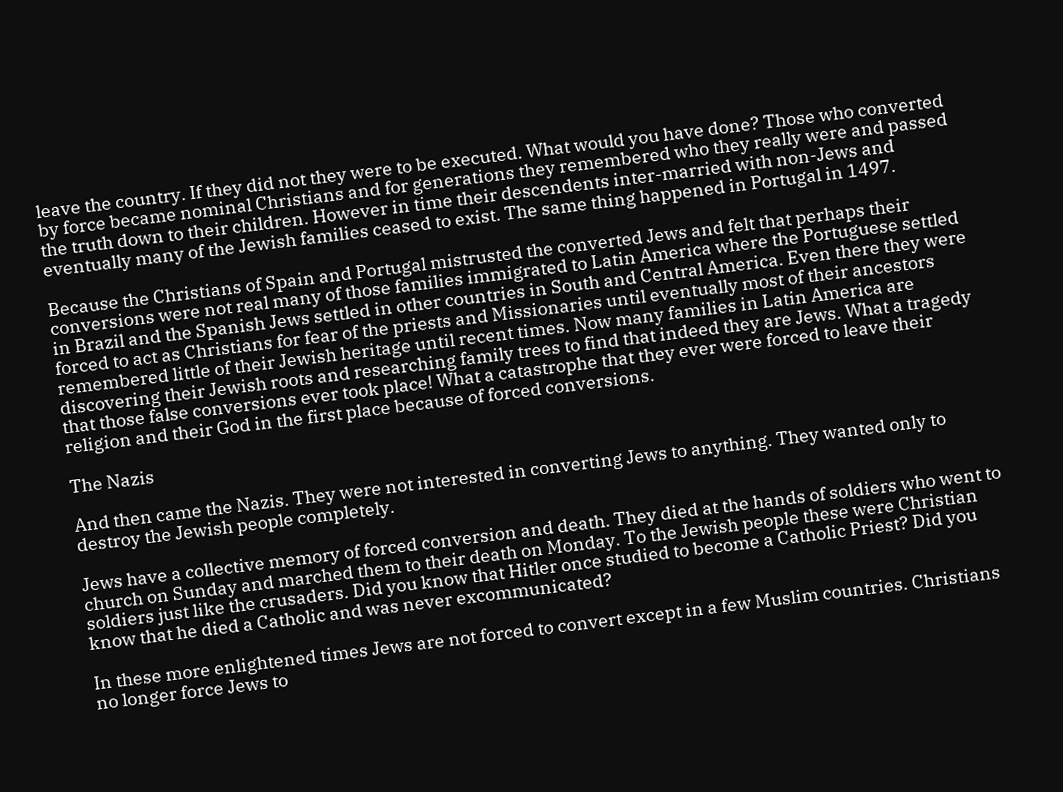leave the country. If they did not they were to be executed. What would you have done? Those who converted by force became nominal Christians and for generations they remembered who they really were and passed the truth down to their children. However in time their descendents inter-married with non-Jews and eventually many of the Jewish families ceased to exist. The same thing happened in Portugal in 1497.

Because the Christians of Spain and Portugal mistrusted the converted Jews and felt that perhaps their conversions were not real many of those families immigrated to Latin America where the Portuguese settled in Brazil and the Spanish Jews settled in other countries in South and Central America. Even there they were forced to act as Christians for fear of the priests and Missionaries until eventually most of their ancestors remembered little of their Jewish heritage until recent times. Now many families in Latin America are discovering their Jewish roots and researching family trees to find that indeed they are Jews. What a tragedy that those false conversions ever took place! What a catastrophe that they ever were forced to leave their religion and their God in the first place because of forced conversions.

The Nazis

And then came the Nazis. They were not interested in converting Jews to anything. They wanted only to destroy the Jewish people completely.

Jews have a collective memory of forced conversion and death. They died at the hands of soldiers who went to church on Sunday and marched them to their death on Monday. To the Jewish people these were Christian soldiers just like the crusaders. Did you know that Hitler once studied to become a Catholic Priest? Did you know that he died a Catholic and was never excommunicated?

In these more enlightened times Jews are not forced to convert except in a few Muslim countries. Christians no longer force Jews to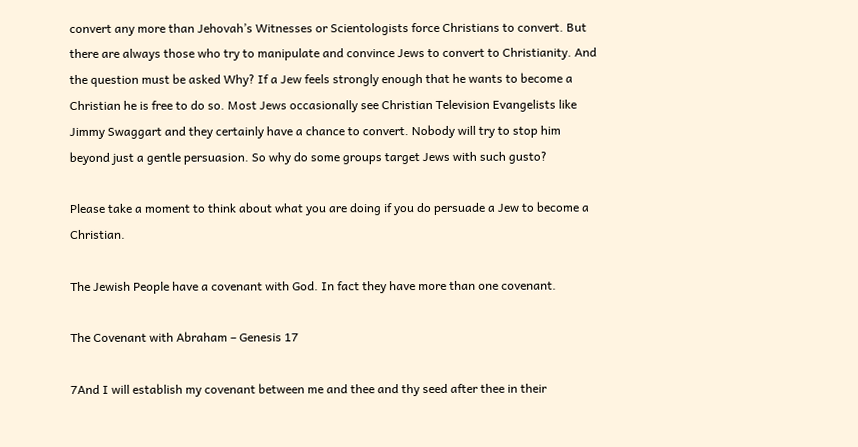convert any more than Jehovah’s Witnesses or Scientologists force Christians to convert. But there are always those who try to manipulate and convince Jews to convert to Christianity. And the question must be asked Why? If a Jew feels strongly enough that he wants to become a Christian he is free to do so. Most Jews occasionally see Christian Television Evangelists like Jimmy Swaggart and they certainly have a chance to convert. Nobody will try to stop him beyond just a gentle persuasion. So why do some groups target Jews with such gusto?

Please take a moment to think about what you are doing if you do persuade a Jew to become a Christian.

The Jewish People have a covenant with God. In fact they have more than one covenant.

The Covenant with Abraham – Genesis 17

7And I will establish my covenant between me and thee and thy seed after thee in their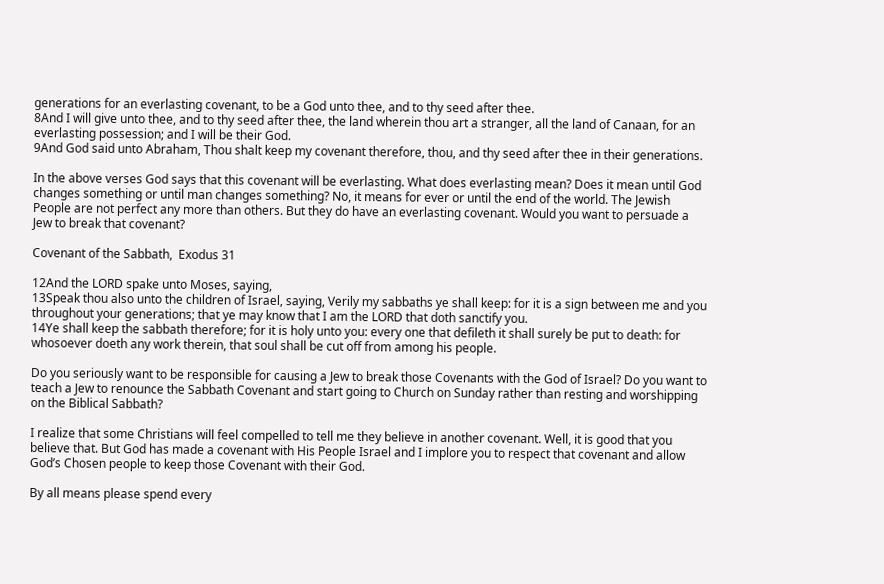generations for an everlasting covenant, to be a God unto thee, and to thy seed after thee.
8And I will give unto thee, and to thy seed after thee, the land wherein thou art a stranger, all the land of Canaan, for an everlasting possession; and I will be their God.
9And God said unto Abraham, Thou shalt keep my covenant therefore, thou, and thy seed after thee in their generations.

In the above verses God says that this covenant will be everlasting. What does everlasting mean? Does it mean until God changes something or until man changes something? No, it means for ever or until the end of the world. The Jewish People are not perfect any more than others. But they do have an everlasting covenant. Would you want to persuade a Jew to break that covenant?

Covenant of the Sabbath,  Exodus 31

12And the LORD spake unto Moses, saying,
13Speak thou also unto the children of Israel, saying, Verily my sabbaths ye shall keep: for it is a sign between me and you throughout your generations; that ye may know that I am the LORD that doth sanctify you.
14Ye shall keep the sabbath therefore; for it is holy unto you: every one that defileth it shall surely be put to death: for whosoever doeth any work therein, that soul shall be cut off from among his people.

Do you seriously want to be responsible for causing a Jew to break those Covenants with the God of Israel? Do you want to teach a Jew to renounce the Sabbath Covenant and start going to Church on Sunday rather than resting and worshipping on the Biblical Sabbath?

I realize that some Christians will feel compelled to tell me they believe in another covenant. Well, it is good that you believe that. But God has made a covenant with His People Israel and I implore you to respect that covenant and allow God’s Chosen people to keep those Covenant with their God.

By all means please spend every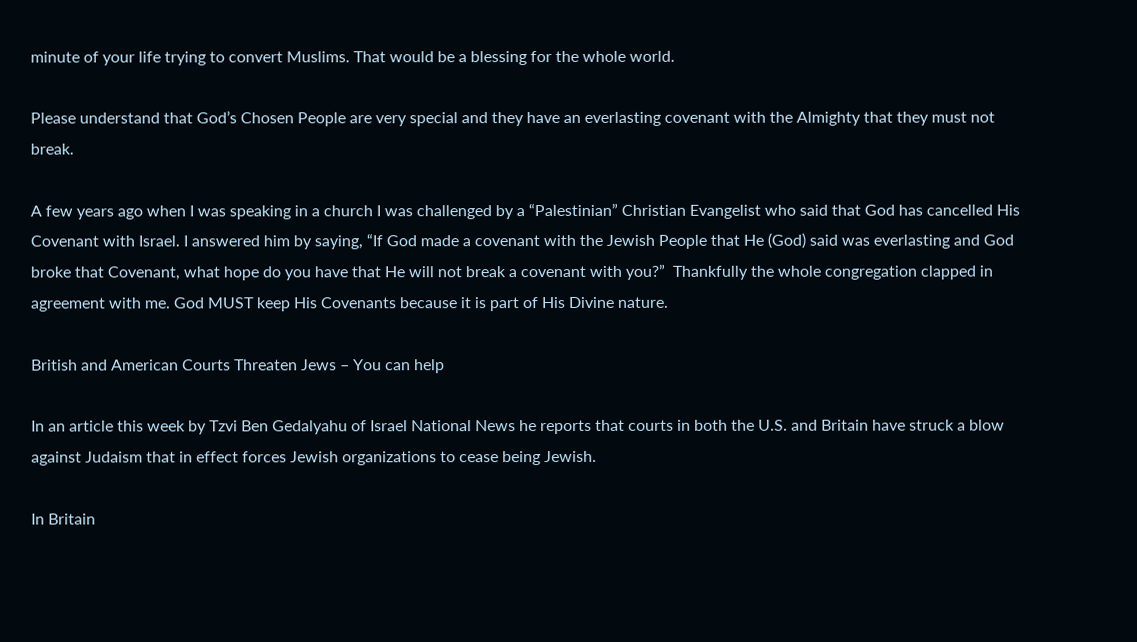minute of your life trying to convert Muslims. That would be a blessing for the whole world.

Please understand that God’s Chosen People are very special and they have an everlasting covenant with the Almighty that they must not break.

A few years ago when I was speaking in a church I was challenged by a “Palestinian” Christian Evangelist who said that God has cancelled His Covenant with Israel. I answered him by saying, “If God made a covenant with the Jewish People that He (God) said was everlasting and God broke that Covenant, what hope do you have that He will not break a covenant with you?”  Thankfully the whole congregation clapped in agreement with me. God MUST keep His Covenants because it is part of His Divine nature.

British and American Courts Threaten Jews – You can help

In an article this week by Tzvi Ben Gedalyahu of Israel National News he reports that courts in both the U.S. and Britain have struck a blow against Judaism that in effect forces Jewish organizations to cease being Jewish.

In Britain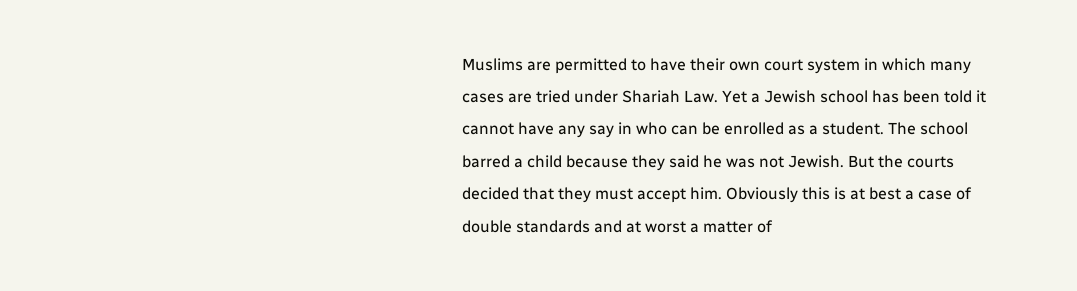Muslims are permitted to have their own court system in which many cases are tried under Shariah Law. Yet a Jewish school has been told it cannot have any say in who can be enrolled as a student. The school barred a child because they said he was not Jewish. But the courts decided that they must accept him. Obviously this is at best a case of double standards and at worst a matter of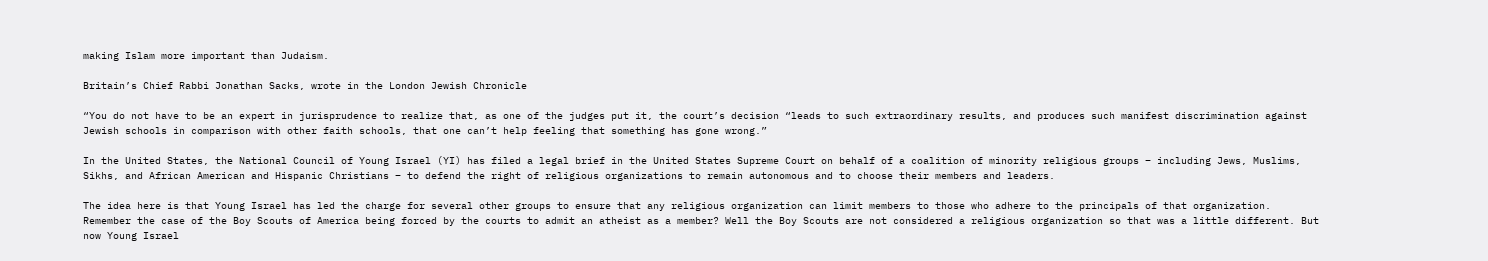making Islam more important than Judaism.

Britain’s Chief Rabbi Jonathan Sacks, wrote in the London Jewish Chronicle

“You do not have to be an expert in jurisprudence to realize that, as one of the judges put it, the court’s decision “leads to such extraordinary results, and produces such manifest discrimination against Jewish schools in comparison with other faith schools, that one can’t help feeling that something has gone wrong.”

In the United States, the National Council of Young Israel (YI) has filed a legal brief in the United States Supreme Court on behalf of a coalition of minority religious groups – including Jews, Muslims, Sikhs, and African American and Hispanic Christians – to defend the right of religious organizations to remain autonomous and to choose their members and leaders.

The idea here is that Young Israel has led the charge for several other groups to ensure that any religious organization can limit members to those who adhere to the principals of that organization. Remember the case of the Boy Scouts of America being forced by the courts to admit an atheist as a member? Well the Boy Scouts are not considered a religious organization so that was a little different. But now Young Israel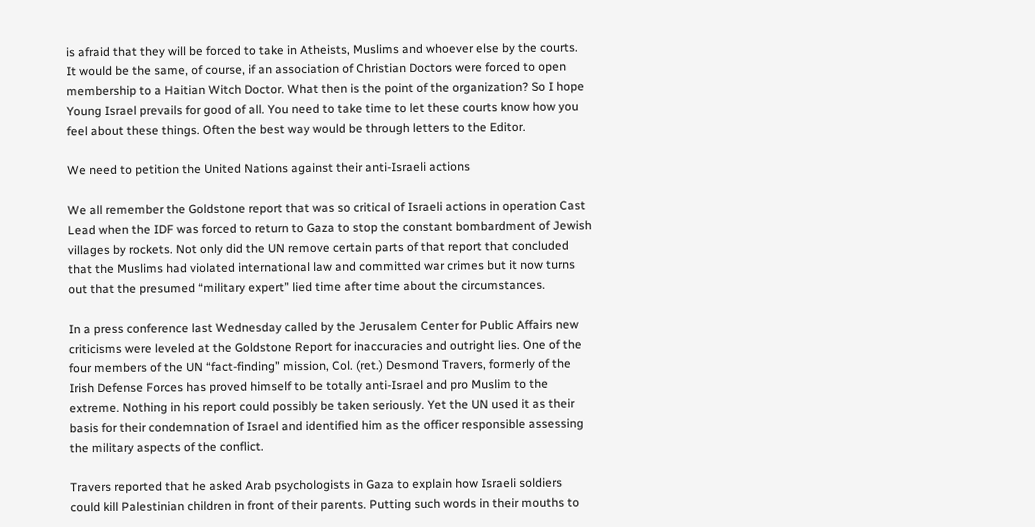is afraid that they will be forced to take in Atheists, Muslims and whoever else by the courts. It would be the same, of course, if an association of Christian Doctors were forced to open membership to a Haitian Witch Doctor. What then is the point of the organization? So I hope Young Israel prevails for good of all. You need to take time to let these courts know how you feel about these things. Often the best way would be through letters to the Editor.

We need to petition the United Nations against their anti-Israeli actions

We all remember the Goldstone report that was so critical of Israeli actions in operation Cast Lead when the IDF was forced to return to Gaza to stop the constant bombardment of Jewish villages by rockets. Not only did the UN remove certain parts of that report that concluded that the Muslims had violated international law and committed war crimes but it now turns out that the presumed “military expert” lied time after time about the circumstances.

In a press conference last Wednesday called by the Jerusalem Center for Public Affairs new criticisms were leveled at the Goldstone Report for inaccuracies and outright lies. One of the four members of the UN “fact-finding” mission, Col. (ret.) Desmond Travers, formerly of the Irish Defense Forces has proved himself to be totally anti-Israel and pro Muslim to the extreme. Nothing in his report could possibly be taken seriously. Yet the UN used it as their basis for their condemnation of Israel and identified him as the officer responsible assessing the military aspects of the conflict.

Travers reported that he asked Arab psychologists in Gaza to explain how Israeli soldiers could kill Palestinian children in front of their parents. Putting such words in their mouths to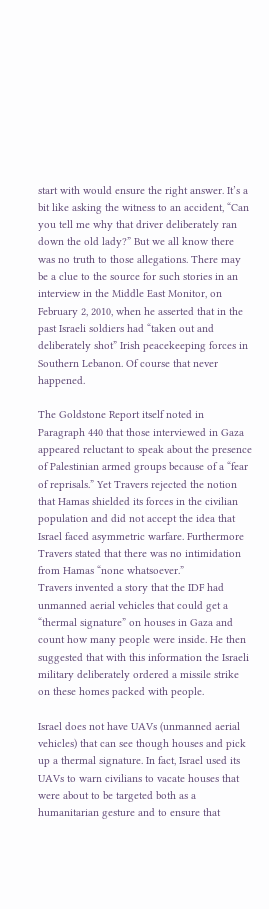start with would ensure the right answer. It’s a bit like asking the witness to an accident, “Can you tell me why that driver deliberately ran down the old lady?” But we all know there was no truth to those allegations. There may be a clue to the source for such stories in an interview in the Middle East Monitor, on February 2, 2010, when he asserted that in the past Israeli soldiers had “taken out and deliberately shot” Irish peacekeeping forces in Southern Lebanon. Of course that never happened.

The Goldstone Report itself noted in Paragraph 440 that those interviewed in Gaza appeared reluctant to speak about the presence of Palestinian armed groups because of a “fear of reprisals.” Yet Travers rejected the notion that Hamas shielded its forces in the civilian population and did not accept the idea that Israel faced asymmetric warfare. Furthermore Travers stated that there was no intimidation from Hamas “none whatsoever.”
Travers invented a story that the IDF had unmanned aerial vehicles that could get a “thermal signature” on houses in Gaza and count how many people were inside. He then suggested that with this information the Israeli military deliberately ordered a missile strike on these homes packed with people.

Israel does not have UAVs (unmanned aerial vehicles) that can see though houses and pick up a thermal signature. In fact, Israel used its UAVs to warn civilians to vacate houses that were about to be targeted both as a humanitarian gesture and to ensure that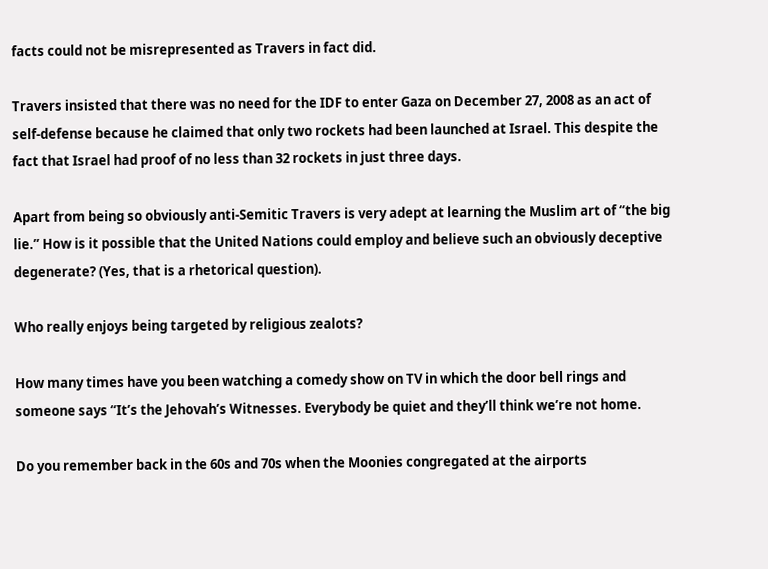facts could not be misrepresented as Travers in fact did.

Travers insisted that there was no need for the IDF to enter Gaza on December 27, 2008 as an act of self-defense because he claimed that only two rockets had been launched at Israel. This despite the fact that Israel had proof of no less than 32 rockets in just three days.

Apart from being so obviously anti-Semitic Travers is very adept at learning the Muslim art of “the big lie.” How is it possible that the United Nations could employ and believe such an obviously deceptive degenerate? (Yes, that is a rhetorical question).

Who really enjoys being targeted by religious zealots?

How many times have you been watching a comedy show on TV in which the door bell rings and someone says “It’s the Jehovah’s Witnesses. Everybody be quiet and they’ll think we’re not home.

Do you remember back in the 60s and 70s when the Moonies congregated at the airports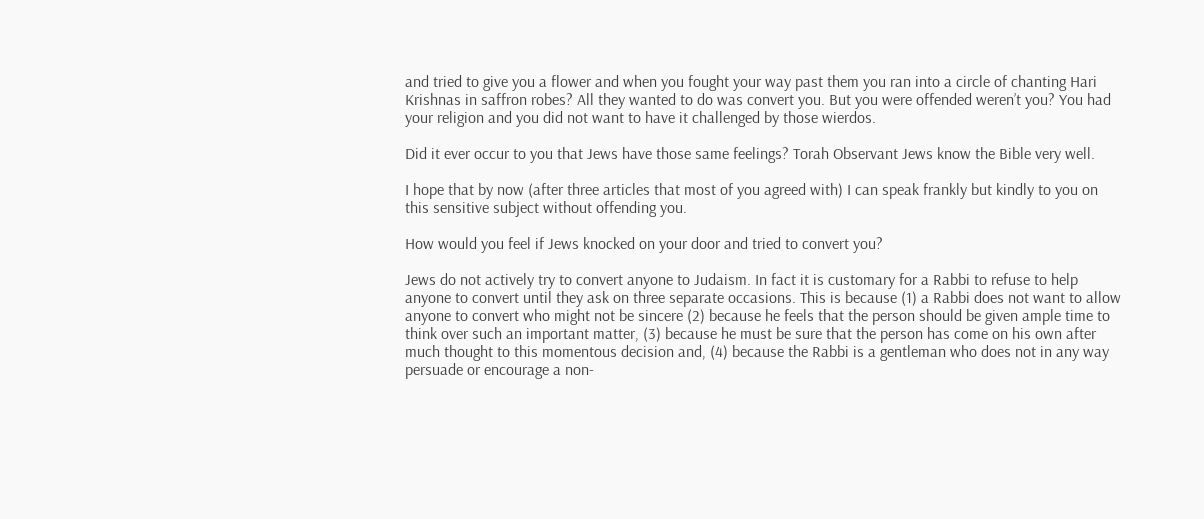and tried to give you a flower and when you fought your way past them you ran into a circle of chanting Hari Krishnas in saffron robes? All they wanted to do was convert you. But you were offended weren’t you? You had your religion and you did not want to have it challenged by those wierdos.

Did it ever occur to you that Jews have those same feelings? Torah Observant Jews know the Bible very well.

I hope that by now (after three articles that most of you agreed with) I can speak frankly but kindly to you on this sensitive subject without offending you.

How would you feel if Jews knocked on your door and tried to convert you?

Jews do not actively try to convert anyone to Judaism. In fact it is customary for a Rabbi to refuse to help anyone to convert until they ask on three separate occasions. This is because (1) a Rabbi does not want to allow anyone to convert who might not be sincere (2) because he feels that the person should be given ample time to think over such an important matter, (3) because he must be sure that the person has come on his own after much thought to this momentous decision and, (4) because the Rabbi is a gentleman who does not in any way persuade or encourage a non-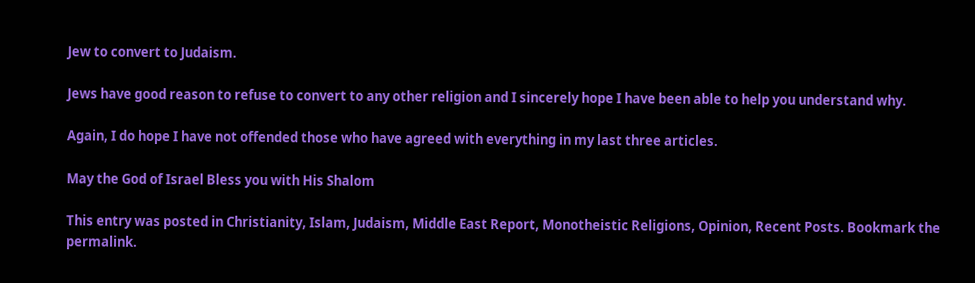Jew to convert to Judaism.

Jews have good reason to refuse to convert to any other religion and I sincerely hope I have been able to help you understand why.

Again, I do hope I have not offended those who have agreed with everything in my last three articles.

May the God of Israel Bless you with His Shalom

This entry was posted in Christianity, Islam, Judaism, Middle East Report, Monotheistic Religions, Opinion, Recent Posts. Bookmark the permalink.